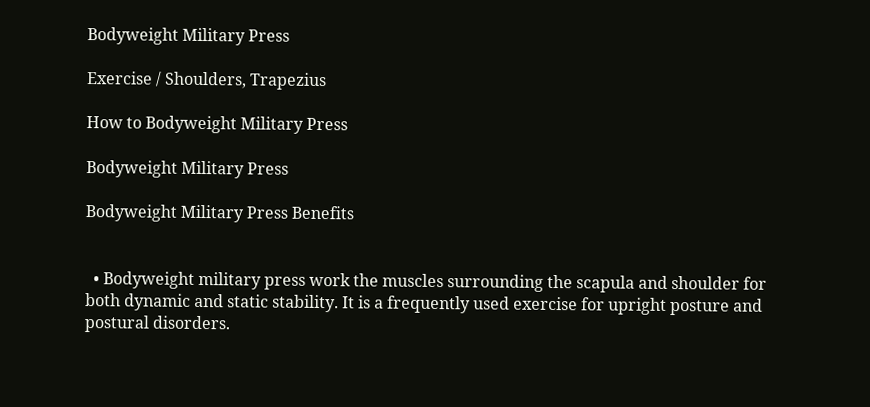Bodyweight Military Press

Exercise / Shoulders, Trapezius

How to Bodyweight Military Press

Bodyweight Military Press

Bodyweight Military Press Benefits


  • Bodyweight military press work the muscles surrounding the scapula and shoulder for both dynamic and static stability. It is a frequently used exercise for upright posture and postural disorders.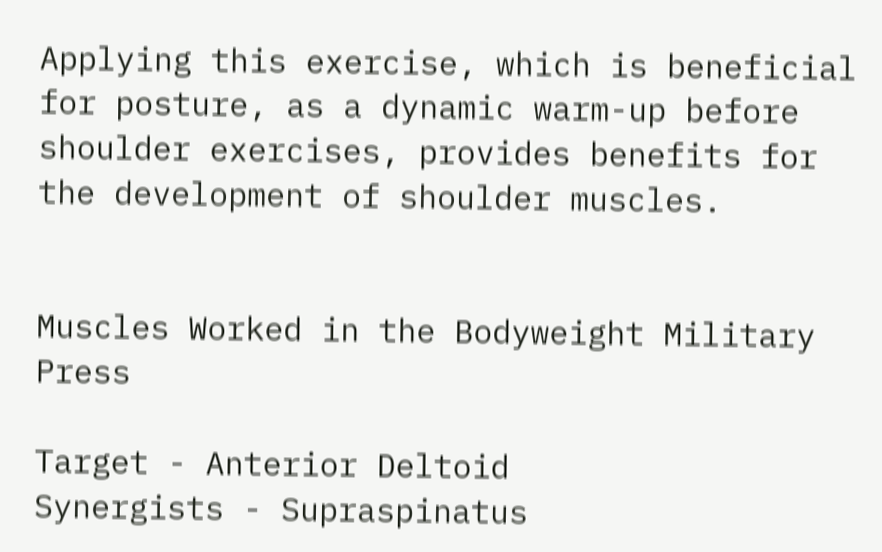Applying this exercise, which is beneficial for posture, as a dynamic warm-up before shoulder exercises, provides benefits for the development of shoulder muscles.


Muscles Worked in the Bodyweight Military Press

Target - Anterior Deltoid
Synergists - Supraspinatus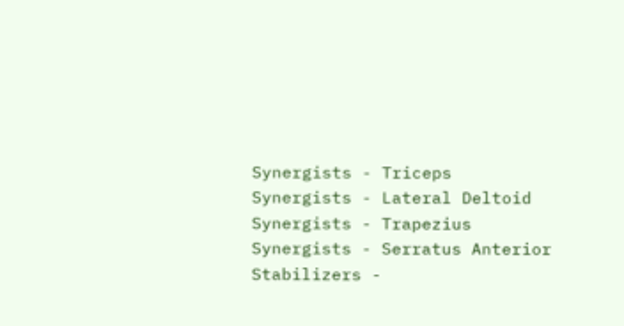Synergists - Triceps
Synergists - Lateral Deltoid
Synergists - Trapezius
Synergists - Serratus Anterior
Stabilizers -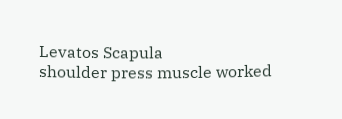Levatos Scapula
shoulder press muscle worked